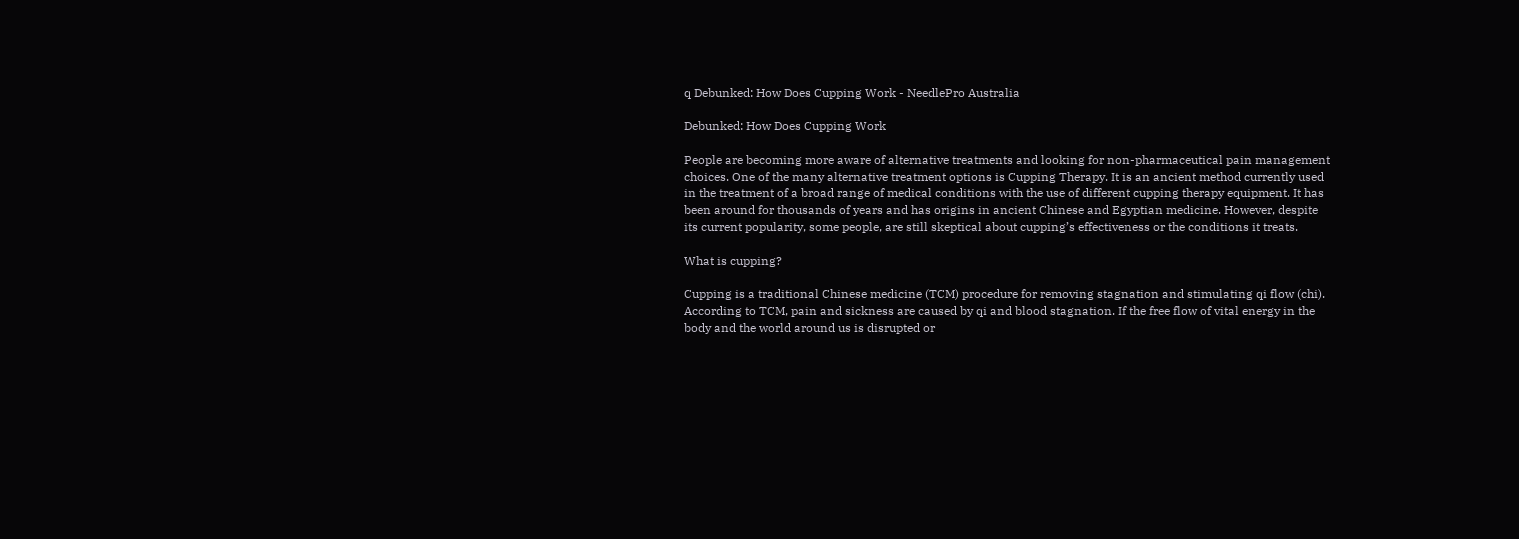q Debunked: How Does Cupping Work - NeedlePro Australia

Debunked: How Does Cupping Work

People are becoming more aware of alternative treatments and looking for non-pharmaceutical pain management choices. One of the many alternative treatment options is Cupping Therapy. It is an ancient method currently used in the treatment of a broad range of medical conditions with the use of different cupping therapy equipment. It has been around for thousands of years and has origins in ancient Chinese and Egyptian medicine. However, despite its current popularity, some people, are still skeptical about cupping’s effectiveness or the conditions it treats.

What is cupping?

Cupping is a traditional Chinese medicine (TCM) procedure for removing stagnation and stimulating qi flow (chi). According to TCM, pain and sickness are caused by qi and blood stagnation. If the free flow of vital energy in the body and the world around us is disrupted or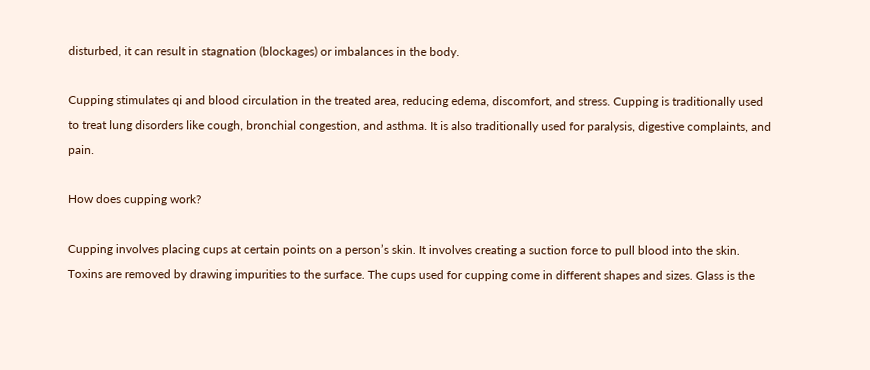disturbed, it can result in stagnation (blockages) or imbalances in the body.

Cupping stimulates qi and blood circulation in the treated area, reducing edema, discomfort, and stress. Cupping is traditionally used to treat lung disorders like cough, bronchial congestion, and asthma. It is also traditionally used for paralysis, digestive complaints, and pain.

How does cupping work?

Cupping involves placing cups at certain points on a person’s skin. It involves creating a suction force to pull blood into the skin. Toxins are removed by drawing impurities to the surface. The cups used for cupping come in different shapes and sizes. Glass is the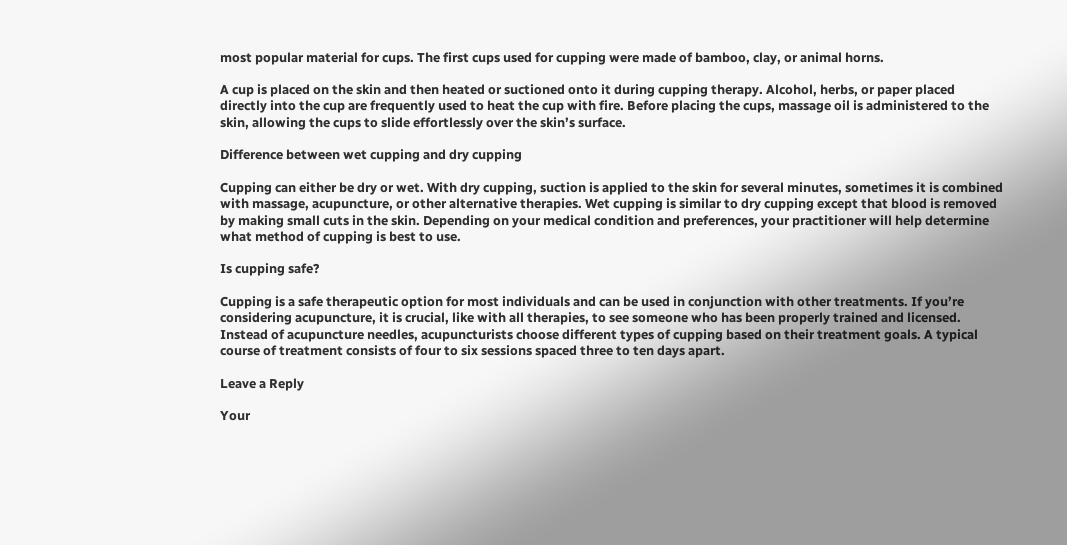most popular material for cups. The first cups used for cupping were made of bamboo, clay, or animal horns.

A cup is placed on the skin and then heated or suctioned onto it during cupping therapy. Alcohol, herbs, or paper placed directly into the cup are frequently used to heat the cup with fire. Before placing the cups, massage oil is administered to the skin, allowing the cups to slide effortlessly over the skin’s surface.

Difference between wet cupping and dry cupping

Cupping can either be dry or wet. With dry cupping, suction is applied to the skin for several minutes, sometimes it is combined with massage, acupuncture, or other alternative therapies. Wet cupping is similar to dry cupping except that blood is removed by making small cuts in the skin. Depending on your medical condition and preferences, your practitioner will help determine what method of cupping is best to use.

Is cupping safe?

Cupping is a safe therapeutic option for most individuals and can be used in conjunction with other treatments. If you’re considering acupuncture, it is crucial, like with all therapies, to see someone who has been properly trained and licensed. Instead of acupuncture needles, acupuncturists choose different types of cupping based on their treatment goals. A typical course of treatment consists of four to six sessions spaced three to ten days apart.

Leave a Reply

Your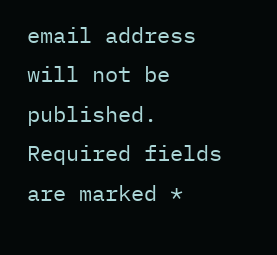email address will not be published. Required fields are marked *